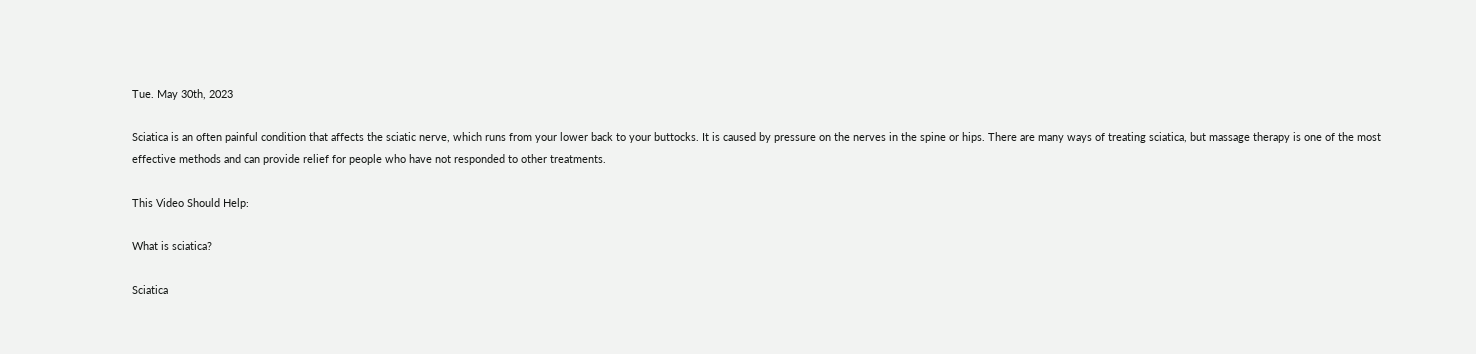Tue. May 30th, 2023

Sciatica is an often painful condition that affects the sciatic nerve, which runs from your lower back to your buttocks. It is caused by pressure on the nerves in the spine or hips. There are many ways of treating sciatica, but massage therapy is one of the most effective methods and can provide relief for people who have not responded to other treatments.

This Video Should Help:

What is sciatica?

Sciatica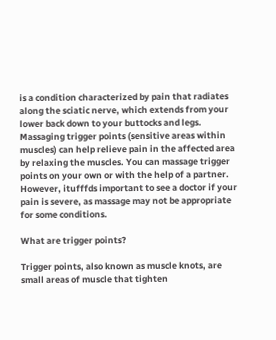is a condition characterized by pain that radiates along the sciatic nerve, which extends from your lower back down to your buttocks and legs. Massaging trigger points (sensitive areas within muscles) can help relieve pain in the affected area by relaxing the muscles. You can massage trigger points on your own or with the help of a partner. However, itufffds important to see a doctor if your pain is severe, as massage may not be appropriate for some conditions.

What are trigger points?

Trigger points, also known as muscle knots, are small areas of muscle that tighten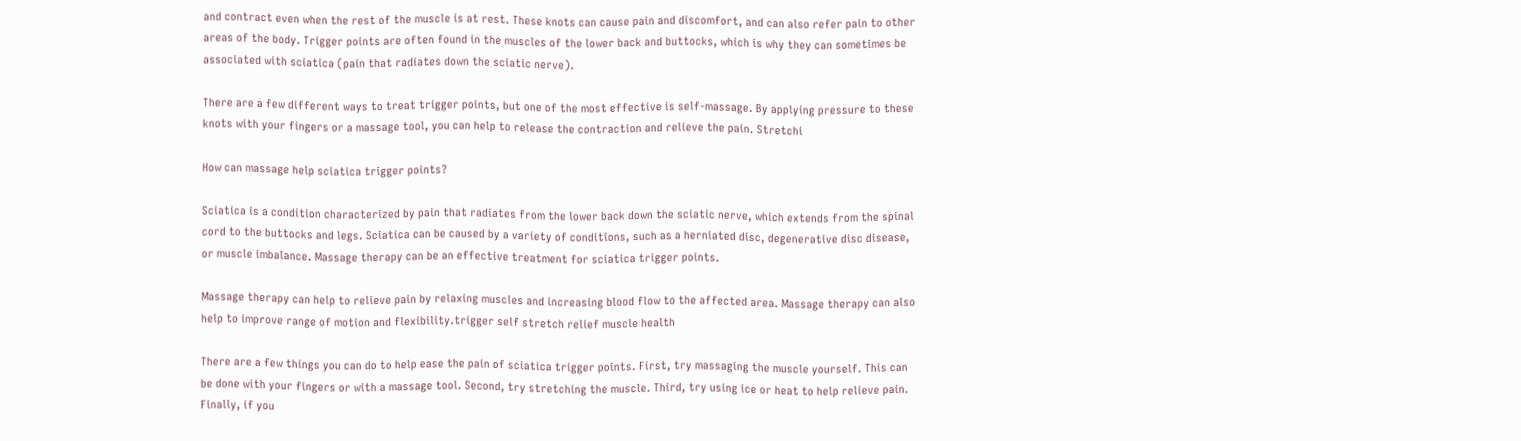and contract even when the rest of the muscle is at rest. These knots can cause pain and discomfort, and can also refer pain to other areas of the body. Trigger points are often found in the muscles of the lower back and buttocks, which is why they can sometimes be associated with sciatica (pain that radiates down the sciatic nerve).

There are a few different ways to treat trigger points, but one of the most effective is self-massage. By applying pressure to these knots with your fingers or a massage tool, you can help to release the contraction and relieve the pain. Stretchi

How can massage help sciatica trigger points?

Sciatica is a condition characterized by pain that radiates from the lower back down the sciatic nerve, which extends from the spinal cord to the buttocks and legs. Sciatica can be caused by a variety of conditions, such as a herniated disc, degenerative disc disease, or muscle imbalance. Massage therapy can be an effective treatment for sciatica trigger points.

Massage therapy can help to relieve pain by relaxing muscles and increasing blood flow to the affected area. Massage therapy can also help to improve range of motion and flexibility.trigger self stretch relief muscle health

There are a few things you can do to help ease the pain of sciatica trigger points. First, try massaging the muscle yourself. This can be done with your fingers or with a massage tool. Second, try stretching the muscle. Third, try using ice or heat to help relieve pain. Finally, if you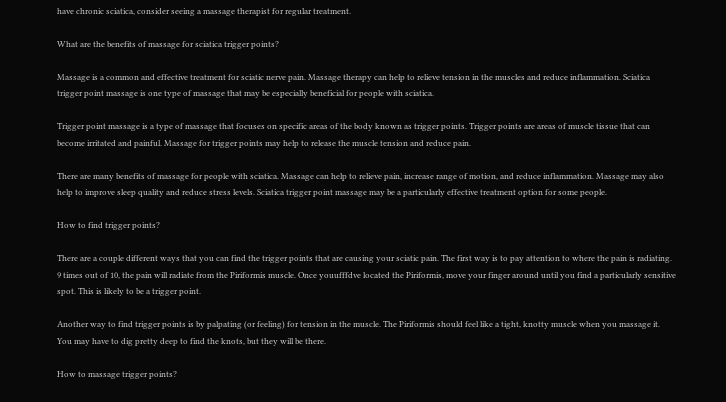have chronic sciatica, consider seeing a massage therapist for regular treatment.

What are the benefits of massage for sciatica trigger points?

Massage is a common and effective treatment for sciatic nerve pain. Massage therapy can help to relieve tension in the muscles and reduce inflammation. Sciatica trigger point massage is one type of massage that may be especially beneficial for people with sciatica.

Trigger point massage is a type of massage that focuses on specific areas of the body known as trigger points. Trigger points are areas of muscle tissue that can become irritated and painful. Massage for trigger points may help to release the muscle tension and reduce pain.

There are many benefits of massage for people with sciatica. Massage can help to relieve pain, increase range of motion, and reduce inflammation. Massage may also help to improve sleep quality and reduce stress levels. Sciatica trigger point massage may be a particularly effective treatment option for some people.

How to find trigger points?

There are a couple different ways that you can find the trigger points that are causing your sciatic pain. The first way is to pay attention to where the pain is radiating. 9 times out of 10, the pain will radiate from the Piriformis muscle. Once youufffdve located the Piriformis, move your finger around until you find a particularly sensitive spot. This is likely to be a trigger point.

Another way to find trigger points is by palpating (or feeling) for tension in the muscle. The Piriformis should feel like a tight, knotty muscle when you massage it. You may have to dig pretty deep to find the knots, but they will be there.

How to massage trigger points?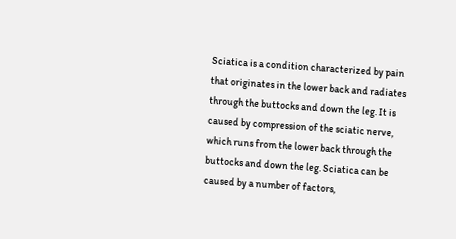Sciatica is a condition characterized by pain that originates in the lower back and radiates through the buttocks and down the leg. It is caused by compression of the sciatic nerve, which runs from the lower back through the buttocks and down the leg. Sciatica can be caused by a number of factors,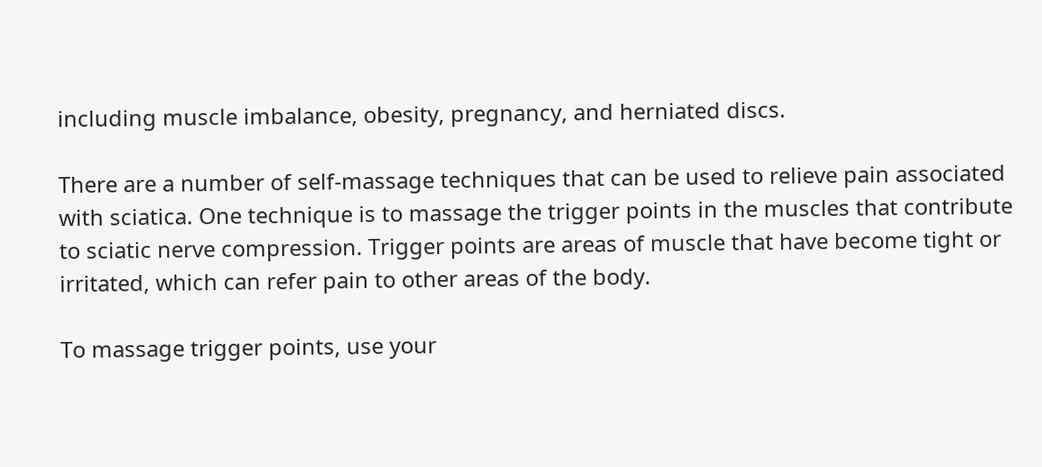including muscle imbalance, obesity, pregnancy, and herniated discs.

There are a number of self-massage techniques that can be used to relieve pain associated with sciatica. One technique is to massage the trigger points in the muscles that contribute to sciatic nerve compression. Trigger points are areas of muscle that have become tight or irritated, which can refer pain to other areas of the body.

To massage trigger points, use your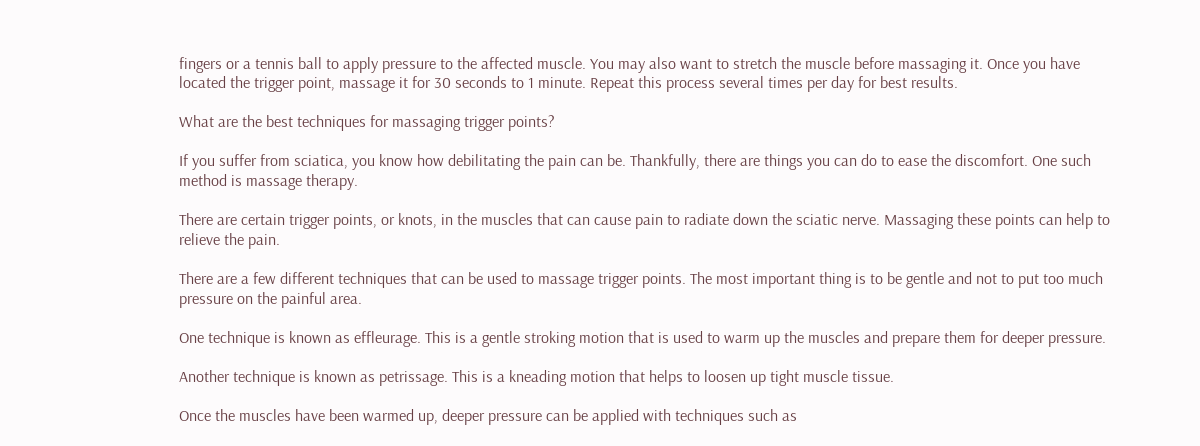fingers or a tennis ball to apply pressure to the affected muscle. You may also want to stretch the muscle before massaging it. Once you have located the trigger point, massage it for 30 seconds to 1 minute. Repeat this process several times per day for best results.

What are the best techniques for massaging trigger points?

If you suffer from sciatica, you know how debilitating the pain can be. Thankfully, there are things you can do to ease the discomfort. One such method is massage therapy.

There are certain trigger points, or knots, in the muscles that can cause pain to radiate down the sciatic nerve. Massaging these points can help to relieve the pain.

There are a few different techniques that can be used to massage trigger points. The most important thing is to be gentle and not to put too much pressure on the painful area.

One technique is known as effleurage. This is a gentle stroking motion that is used to warm up the muscles and prepare them for deeper pressure.

Another technique is known as petrissage. This is a kneading motion that helps to loosen up tight muscle tissue.

Once the muscles have been warmed up, deeper pressure can be applied with techniques such as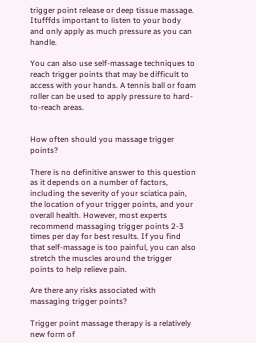trigger point release or deep tissue massage. Itufffds important to listen to your body and only apply as much pressure as you can handle.

You can also use self-massage techniques to reach trigger points that may be difficult to access with your hands. A tennis ball or foam roller can be used to apply pressure to hard-to-reach areas.


How often should you massage trigger points?

There is no definitive answer to this question as it depends on a number of factors, including the severity of your sciatica pain, the location of your trigger points, and your overall health. However, most experts recommend massaging trigger points 2-3 times per day for best results. If you find that self-massage is too painful, you can also stretch the muscles around the trigger points to help relieve pain.

Are there any risks associated with massaging trigger points?

Trigger point massage therapy is a relatively new form of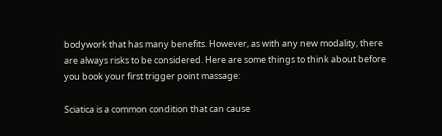bodywork that has many benefits. However, as with any new modality, there are always risks to be considered. Here are some things to think about before you book your first trigger point massage:

Sciatica is a common condition that can cause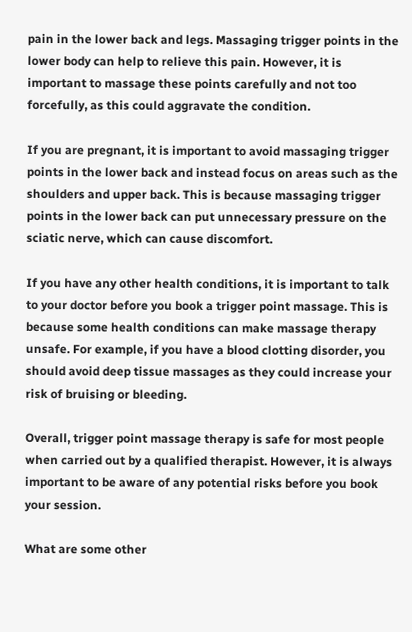pain in the lower back and legs. Massaging trigger points in the lower body can help to relieve this pain. However, it is important to massage these points carefully and not too forcefully, as this could aggravate the condition.

If you are pregnant, it is important to avoid massaging trigger points in the lower back and instead focus on areas such as the shoulders and upper back. This is because massaging trigger points in the lower back can put unnecessary pressure on the sciatic nerve, which can cause discomfort.

If you have any other health conditions, it is important to talk to your doctor before you book a trigger point massage. This is because some health conditions can make massage therapy unsafe. For example, if you have a blood clotting disorder, you should avoid deep tissue massages as they could increase your risk of bruising or bleeding.

Overall, trigger point massage therapy is safe for most people when carried out by a qualified therapist. However, it is always important to be aware of any potential risks before you book your session.

What are some other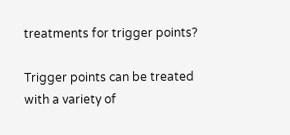treatments for trigger points?

Trigger points can be treated with a variety of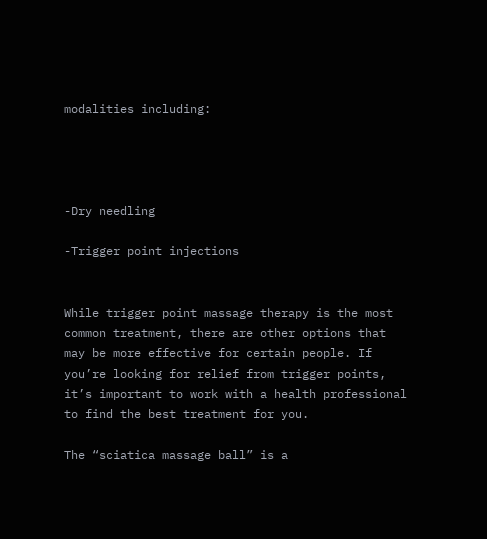modalities including:




-Dry needling

-Trigger point injections


While trigger point massage therapy is the most common treatment, there are other options that may be more effective for certain people. If you’re looking for relief from trigger points, it’s important to work with a health professional to find the best treatment for you.

The “sciatica massage ball” is a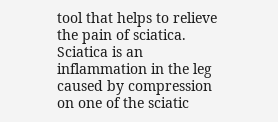tool that helps to relieve the pain of sciatica. Sciatica is an inflammation in the leg caused by compression on one of the sciatic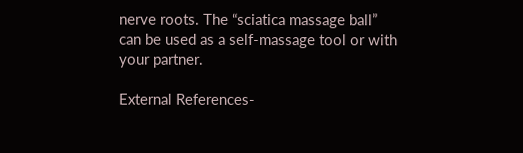nerve roots. The “sciatica massage ball” can be used as a self-massage tool or with your partner.

External References-